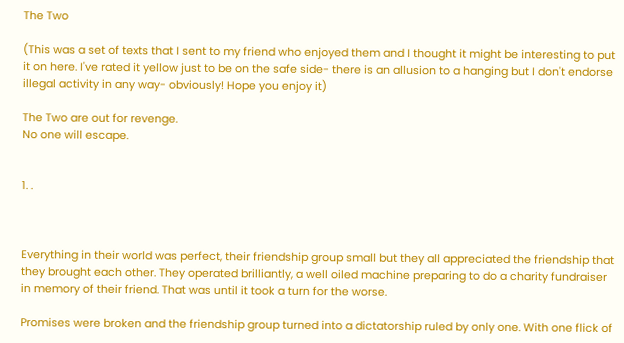The Two

(This was a set of texts that I sent to my friend who enjoyed them and I thought it might be interesting to put it on here. I've rated it yellow just to be on the safe side- there is an allusion to a hanging but I don't endorse illegal activity in any way- obviously! Hope you enjoy it)

The Two are out for revenge.
No one will escape.


1. .



Everything in their world was perfect, their friendship group small but they all appreciated the friendship that they brought each other. They operated brilliantly, a well oiled machine preparing to do a charity fundraiser in memory of their friend. That was until it took a turn for the worse.

Promises were broken and the friendship group turned into a dictatorship ruled by only one. With one flick of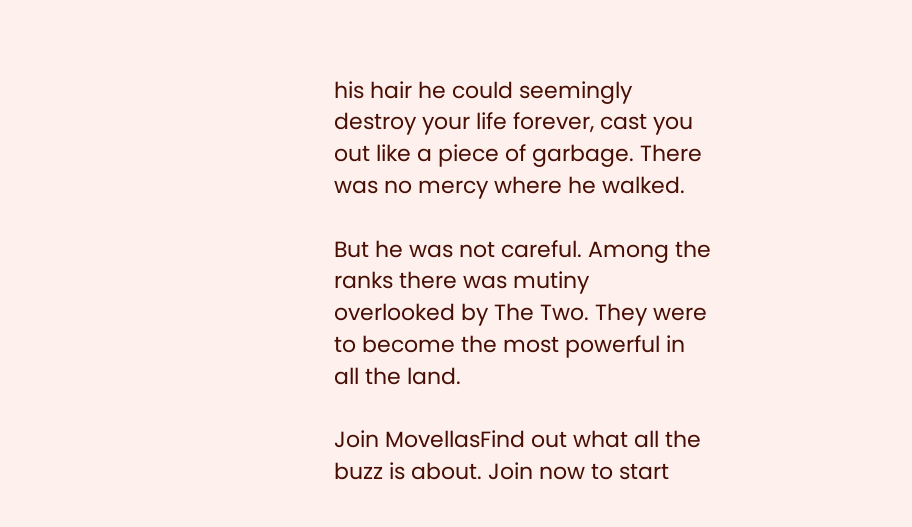his hair he could seemingly destroy your life forever, cast you out like a piece of garbage. There was no mercy where he walked.

But he was not careful. Among the ranks there was mutiny overlooked by The Two. They were to become the most powerful in all the land.

Join MovellasFind out what all the buzz is about. Join now to start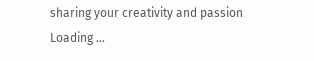sharing your creativity and passion
Loading ...